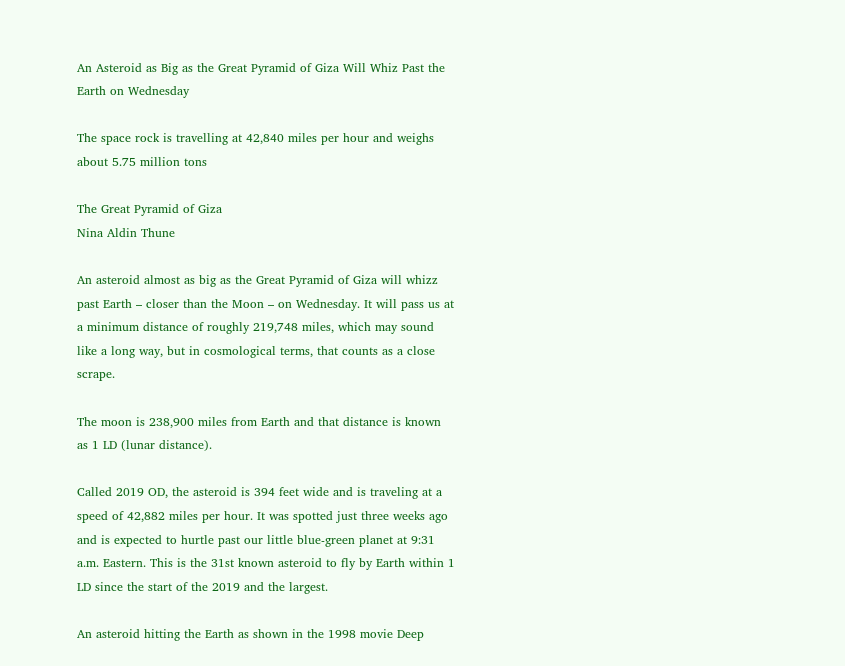An Asteroid as Big as the Great Pyramid of Giza Will Whiz Past the Earth on Wednesday

The space rock is travelling at 42,840 miles per hour and weighs about 5.75 million tons

The Great Pyramid of Giza
Nina Aldin Thune

An asteroid almost as big as the Great Pyramid of Giza will whizz past Earth – closer than the Moon – on Wednesday. It will pass us at a minimum distance of roughly 219,748 miles, which may sound like a long way, but in cosmological terms, that counts as a close scrape.

The moon is 238,900 miles from Earth and that distance is known as 1 LD (lunar distance).

Called 2019 OD, the asteroid is 394 feet wide and is traveling at a speed of 42,882 miles per hour. It was spotted just three weeks ago and is expected to hurtle past our little blue-green planet at 9:31 a.m. Eastern. This is the 31st known asteroid to fly by Earth within 1 LD since the start of the 2019 and the largest.

An asteroid hitting the Earth as shown in the 1998 movie Deep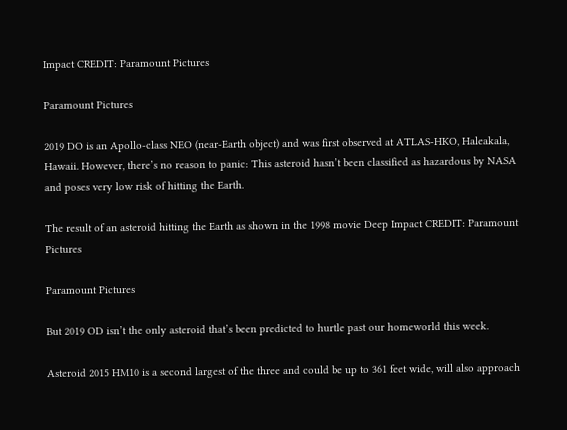Impact CREDIT: Paramount Pictures

Paramount Pictures

2019 DO is an Apollo-class NEO (near-Earth object) and was first observed at ATLAS-HKO, Haleakala, Hawaii. However, there’s no reason to panic: This asteroid hasn’t been classified as hazardous by NASA and poses very low risk of hitting the Earth.

The result of an asteroid hitting the Earth as shown in the 1998 movie Deep Impact CREDIT: Paramount Pictures

Paramount Pictures

But 2019 OD isn’t the only asteroid that’s been predicted to hurtle past our homeworld this week.

Asteroid 2015 HM10 is a second largest of the three and could be up to 361 feet wide, will also approach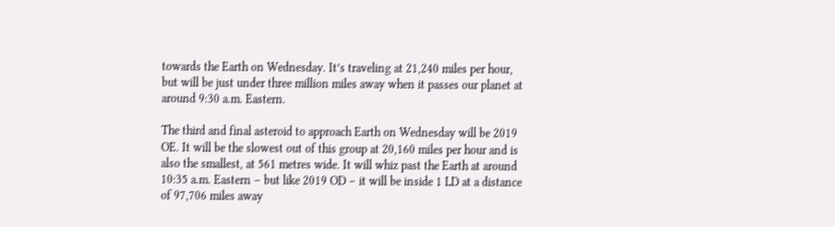towards the Earth on Wednesday. It’s traveling at 21,240 miles per hour, but will be just under three million miles away when it passes our planet at around 9:30 a.m. Eastern.

The third and final asteroid to approach Earth on Wednesday will be 2019 OE. It will be the slowest out of this group at 20,160 miles per hour and is also the smallest, at 561 metres wide. It will whiz past the Earth at around 10:35 a.m. Eastern – but like 2019 OD – it will be inside 1 LD at a distance of 97,706 miles away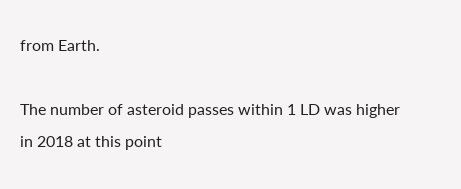from Earth.

The number of asteroid passes within 1 LD was higher in 2018 at this point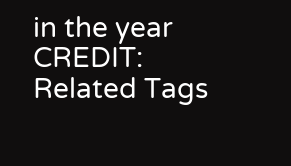in the year CREDIT:
Related Tags